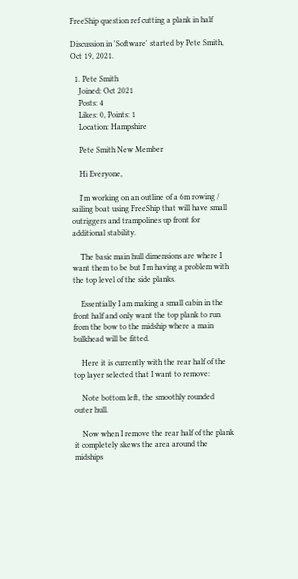FreeShip question ref cutting a plank in half

Discussion in 'Software' started by Pete Smith, Oct 19, 2021.

  1. Pete Smith
    Joined: Oct 2021
    Posts: 4
    Likes: 0, Points: 1
    Location: Hampshire

    Pete Smith New Member

    Hi Everyone,

    I'm working on an outline of a 6m rowing / sailing boat using FreeShip that will have small outriggers and trampolines up front for additional stability.

    The basic main hull dimensions are where I want them to be but I'm having a problem with the top level of the side planks.

    Essentially I am making a small cabin in the front half and only want the top plank to run from the bow to the midship where a main bulkhead will be fitted.

    Here it is currently with the rear half of the top layer selected that I want to remove:

    Note bottom left, the smoothly rounded outer hull.

    Now when I remove the rear half of the plank it completely skews the area around the midships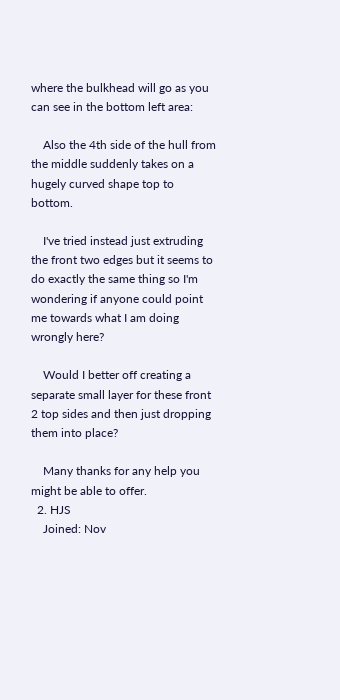where the bulkhead will go as you can see in the bottom left area:

    Also the 4th side of the hull from the middle suddenly takes on a hugely curved shape top to bottom.

    I've tried instead just extruding the front two edges but it seems to do exactly the same thing so I'm wondering if anyone could point me towards what I am doing wrongly here?

    Would I better off creating a separate small layer for these front 2 top sides and then just dropping them into place?

    Many thanks for any help you might be able to offer.
  2. HJS
    Joined: Nov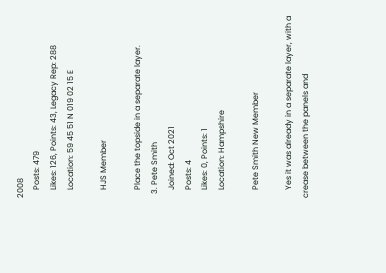2008
    Posts: 479
    Likes: 126, Points: 43, Legacy Rep: 288
    Location: 59 45 51 N 019 02 15 E

    HJS Member

    Place the topside in a separate layer.
  3. Pete Smith
    Joined: Oct 2021
    Posts: 4
    Likes: 0, Points: 1
    Location: Hampshire

    Pete Smith New Member

    Yes it was already in a separate layer, with a crease between the panels and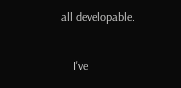all developable.

    I've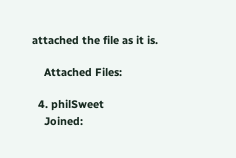attached the file as it is.

    Attached Files:

  4. philSweet
    Joined: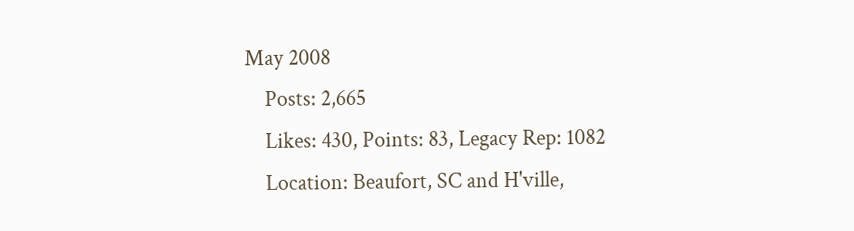May 2008
    Posts: 2,665
    Likes: 430, Points: 83, Legacy Rep: 1082
    Location: Beaufort, SC and H'ville,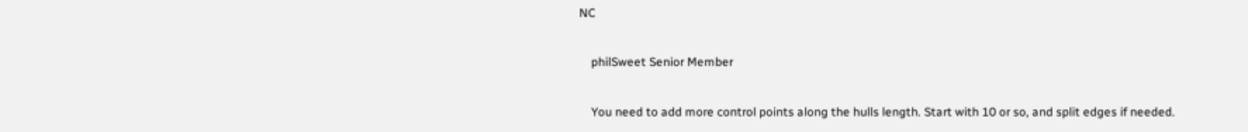NC

    philSweet Senior Member

    You need to add more control points along the hulls length. Start with 10 or so, and split edges if needed.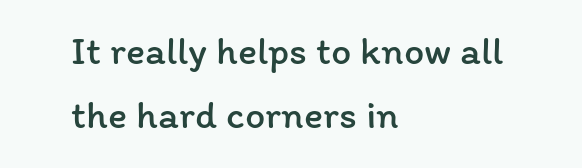It really helps to know all the hard corners in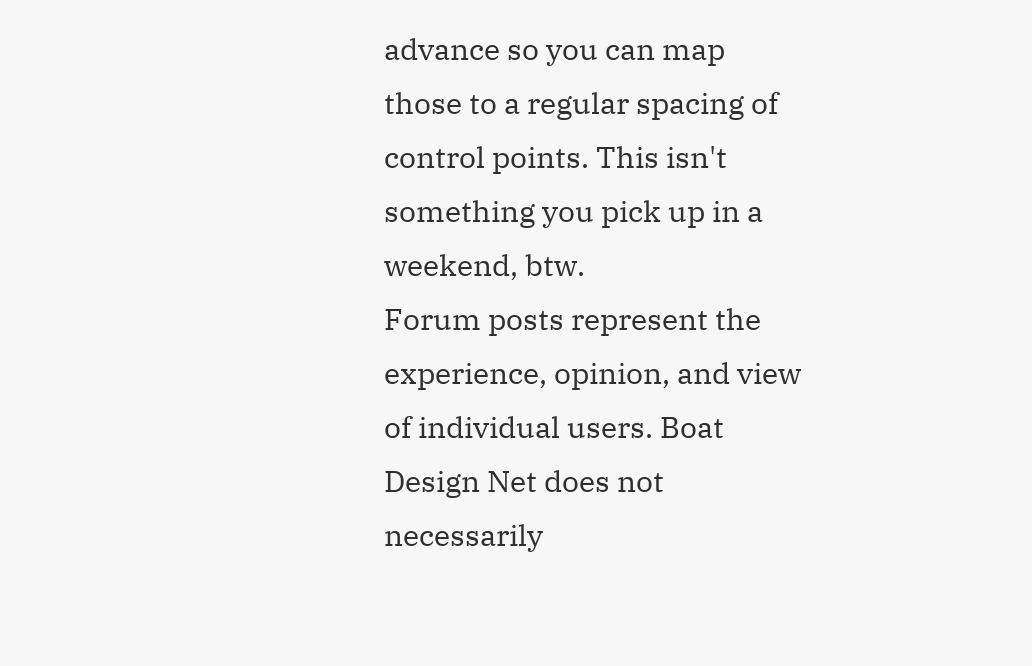advance so you can map those to a regular spacing of control points. This isn't something you pick up in a weekend, btw.
Forum posts represent the experience, opinion, and view of individual users. Boat Design Net does not necessarily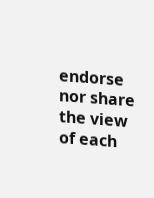endorse nor share the view of each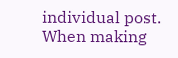individual post.
When making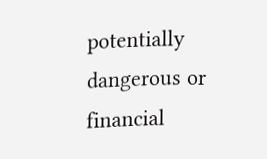potentially dangerous or financial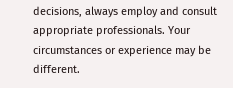decisions, always employ and consult appropriate professionals. Your circumstances or experience may be different.